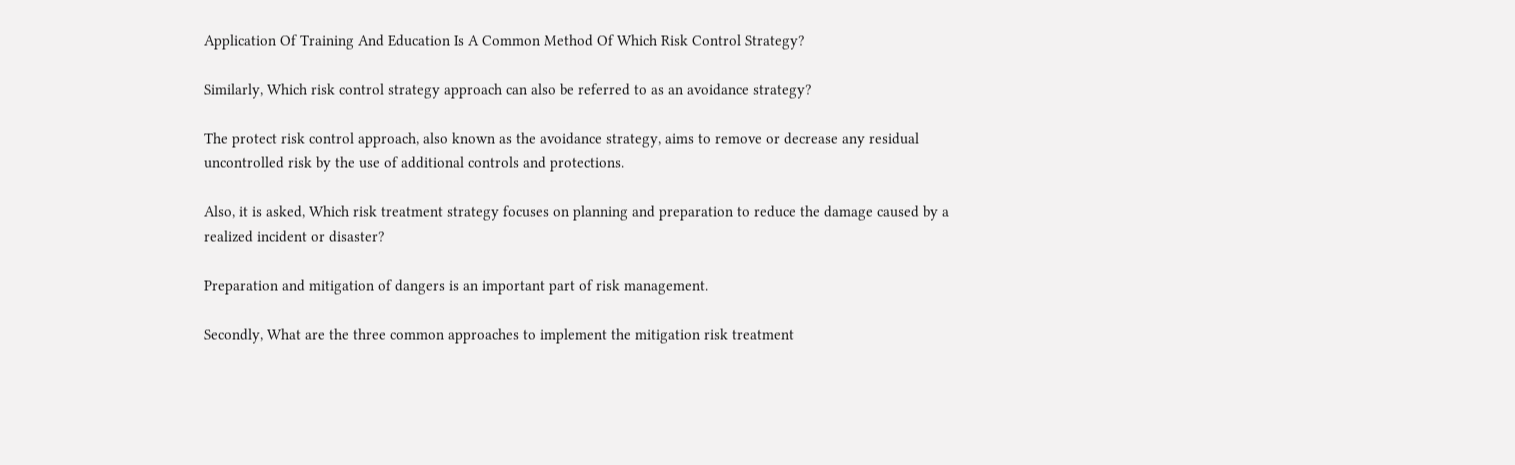Application Of Training And Education Is A Common Method Of Which Risk Control Strategy?

Similarly, Which risk control strategy approach can also be referred to as an avoidance strategy?

The protect risk control approach, also known as the avoidance strategy, aims to remove or decrease any residual uncontrolled risk by the use of additional controls and protections.

Also, it is asked, Which risk treatment strategy focuses on planning and preparation to reduce the damage caused by a realized incident or disaster?

Preparation and mitigation of dangers is an important part of risk management.

Secondly, What are the three common approaches to implement the mitigation risk treatment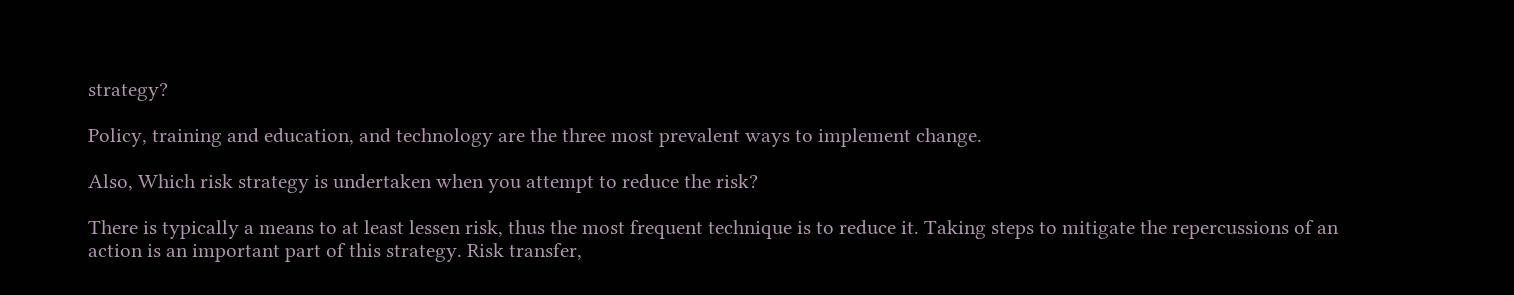strategy?

Policy, training and education, and technology are the three most prevalent ways to implement change.

Also, Which risk strategy is undertaken when you attempt to reduce the risk?

There is typically a means to at least lessen risk, thus the most frequent technique is to reduce it. Taking steps to mitigate the repercussions of an action is an important part of this strategy. Risk transfer,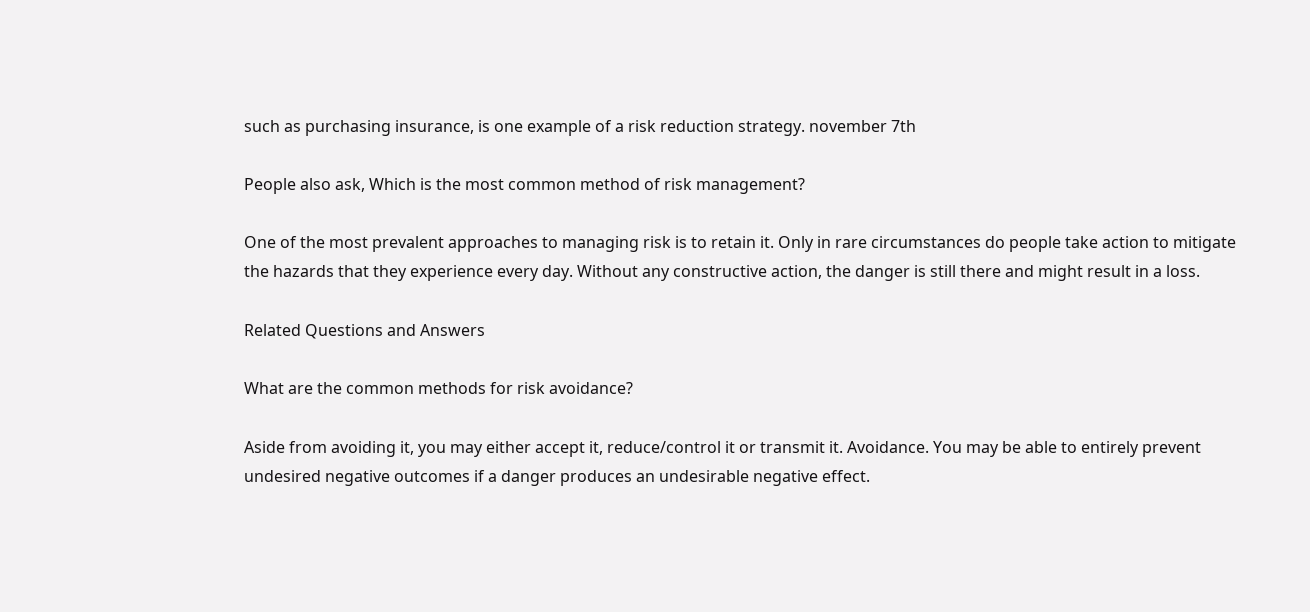such as purchasing insurance, is one example of a risk reduction strategy. november 7th

People also ask, Which is the most common method of risk management?

One of the most prevalent approaches to managing risk is to retain it. Only in rare circumstances do people take action to mitigate the hazards that they experience every day. Without any constructive action, the danger is still there and might result in a loss.

Related Questions and Answers

What are the common methods for risk avoidance?

Aside from avoiding it, you may either accept it, reduce/control it or transmit it. Avoidance. You may be able to entirely prevent undesired negative outcomes if a danger produces an undesirable negative effect.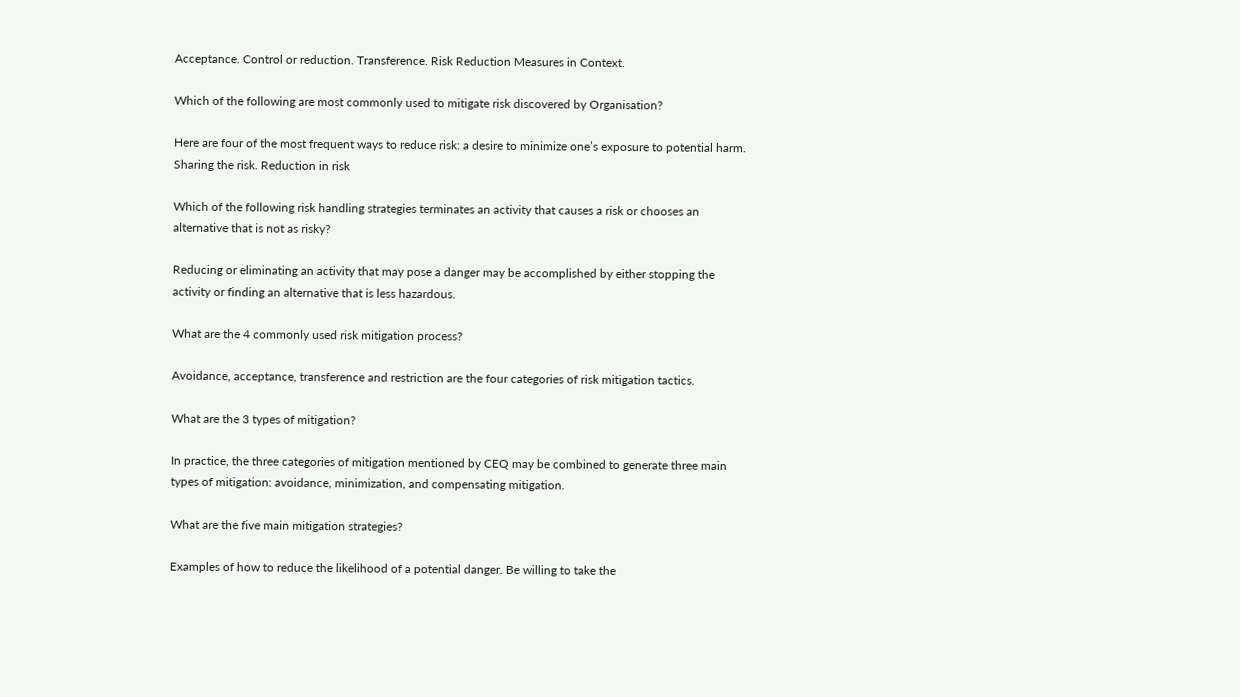Acceptance. Control or reduction. Transference. Risk Reduction Measures in Context.

Which of the following are most commonly used to mitigate risk discovered by Organisation?

Here are four of the most frequent ways to reduce risk: a desire to minimize one’s exposure to potential harm. Sharing the risk. Reduction in risk

Which of the following risk handling strategies terminates an activity that causes a risk or chooses an alternative that is not as risky?

Reducing or eliminating an activity that may pose a danger may be accomplished by either stopping the activity or finding an alternative that is less hazardous.

What are the 4 commonly used risk mitigation process?

Avoidance, acceptance, transference and restriction are the four categories of risk mitigation tactics.

What are the 3 types of mitigation?

In practice, the three categories of mitigation mentioned by CEQ may be combined to generate three main types of mitigation: avoidance, minimization, and compensating mitigation.

What are the five main mitigation strategies?

Examples of how to reduce the likelihood of a potential danger. Be willing to take the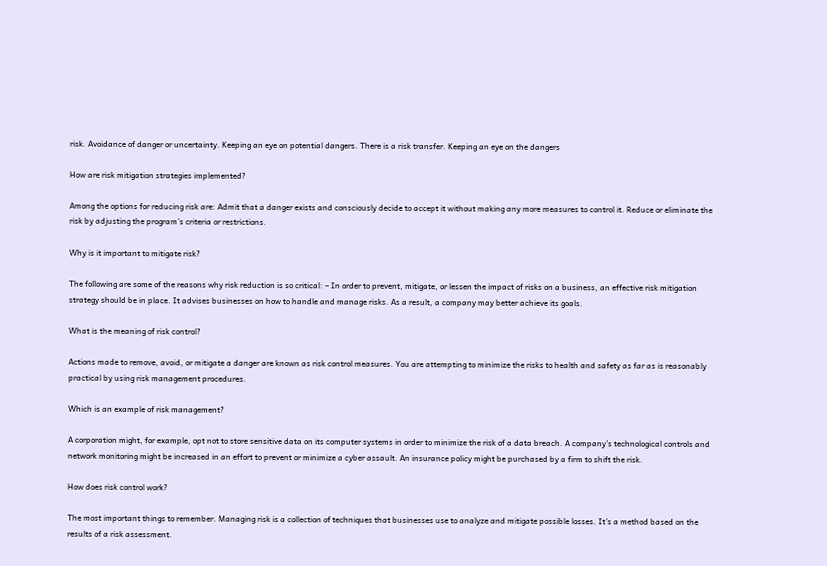risk. Avoidance of danger or uncertainty. Keeping an eye on potential dangers. There is a risk transfer. Keeping an eye on the dangers

How are risk mitigation strategies implemented?

Among the options for reducing risk are: Admit that a danger exists and consciously decide to accept it without making any more measures to control it. Reduce or eliminate the risk by adjusting the program’s criteria or restrictions.

Why is it important to mitigate risk?

The following are some of the reasons why risk reduction is so critical: – In order to prevent, mitigate, or lessen the impact of risks on a business, an effective risk mitigation strategy should be in place. It advises businesses on how to handle and manage risks. As a result, a company may better achieve its goals.

What is the meaning of risk control?

Actions made to remove, avoid, or mitigate a danger are known as risk control measures. You are attempting to minimize the risks to health and safety as far as is reasonably practical by using risk management procedures.

Which is an example of risk management?

A corporation might, for example, opt not to store sensitive data on its computer systems in order to minimize the risk of a data breach. A company’s technological controls and network monitoring might be increased in an effort to prevent or minimize a cyber assault. An insurance policy might be purchased by a firm to shift the risk.

How does risk control work?

The most important things to remember. Managing risk is a collection of techniques that businesses use to analyze and mitigate possible losses. It’s a method based on the results of a risk assessment.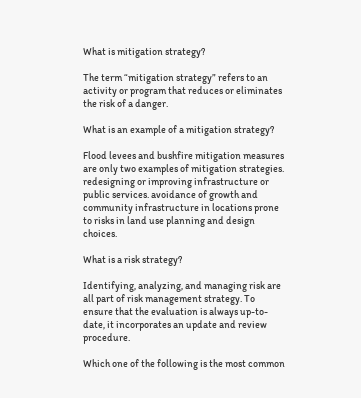What is mitigation strategy?

The term “mitigation strategy” refers to an activity or program that reduces or eliminates the risk of a danger.

What is an example of a mitigation strategy?

Flood levees and bushfire mitigation measures are only two examples of mitigation strategies. redesigning or improving infrastructure or public services. avoidance of growth and community infrastructure in locations prone to risks in land use planning and design choices.

What is a risk strategy?

Identifying, analyzing, and managing risk are all part of risk management strategy. To ensure that the evaluation is always up-to-date, it incorporates an update and review procedure.

Which one of the following is the most common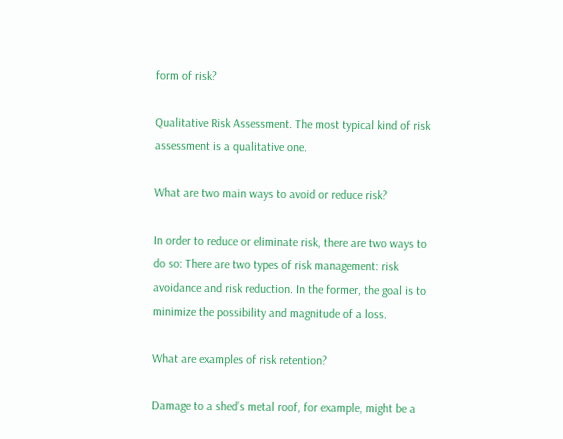form of risk?

Qualitative Risk Assessment. The most typical kind of risk assessment is a qualitative one.

What are two main ways to avoid or reduce risk?

In order to reduce or eliminate risk, there are two ways to do so: There are two types of risk management: risk avoidance and risk reduction. In the former, the goal is to minimize the possibility and magnitude of a loss.

What are examples of risk retention?

Damage to a shed’s metal roof, for example, might be a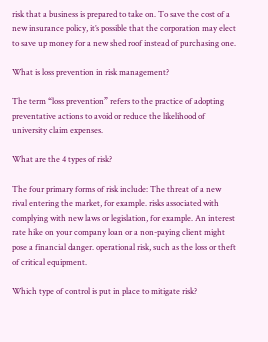risk that a business is prepared to take on. To save the cost of a new insurance policy, it’s possible that the corporation may elect to save up money for a new shed roof instead of purchasing one.

What is loss prevention in risk management?

The term “loss prevention” refers to the practice of adopting preventative actions to avoid or reduce the likelihood of university claim expenses.

What are the 4 types of risk?

The four primary forms of risk include: The threat of a new rival entering the market, for example. risks associated with complying with new laws or legislation, for example. An interest rate hike on your company loan or a non-paying client might pose a financial danger. operational risk, such as the loss or theft of critical equipment.

Which type of control is put in place to mitigate risk?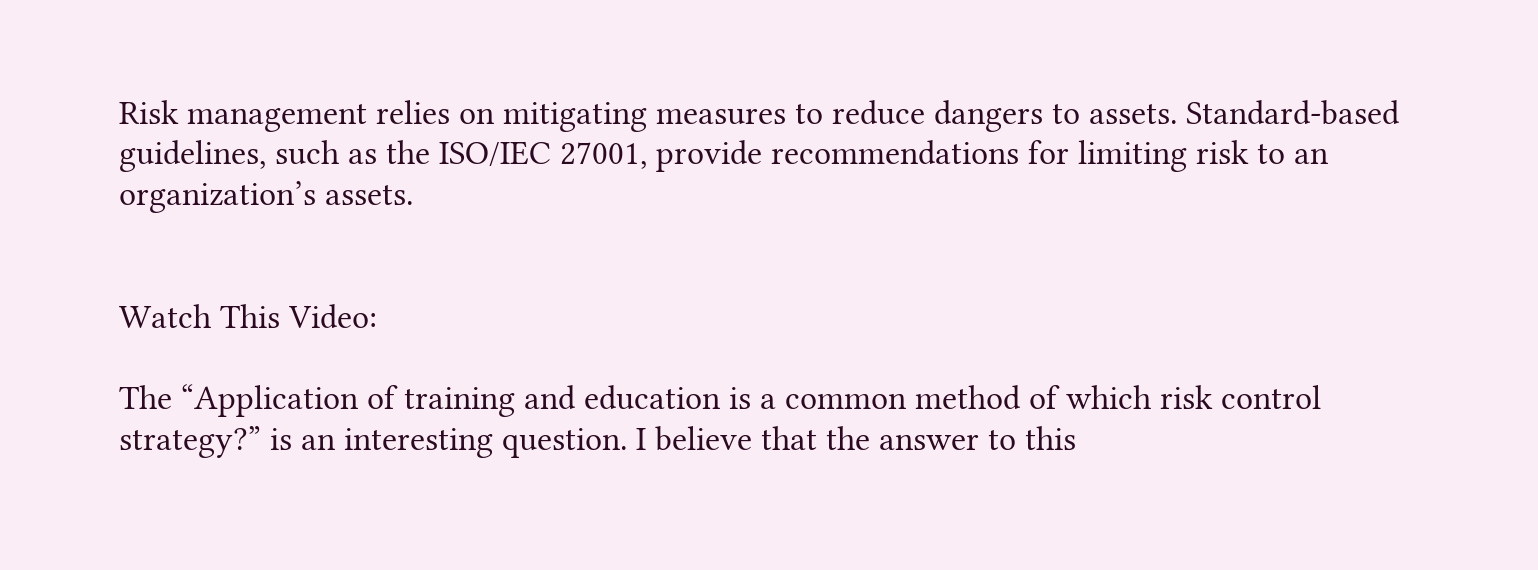Risk management relies on mitigating measures to reduce dangers to assets. Standard-based guidelines, such as the ISO/IEC 27001, provide recommendations for limiting risk to an organization’s assets.


Watch This Video:

The “Application of training and education is a common method of which risk control strategy?” is an interesting question. I believe that the answer to this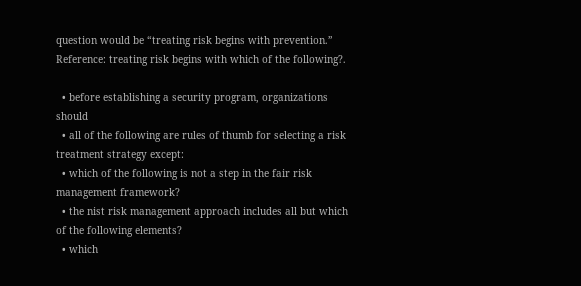question would be “treating risk begins with prevention.” Reference: treating risk begins with which of the following?.

  • before establishing a security program, organizations should
  • all of the following are rules of thumb for selecting a risk treatment strategy except:
  • which of the following is not a step in the fair risk management framework?
  • the nist risk management approach includes all but which of the following elements?
  • which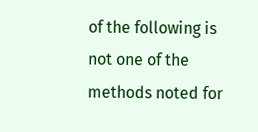of the following is not one of the methods noted for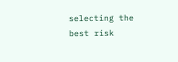selecting the best risk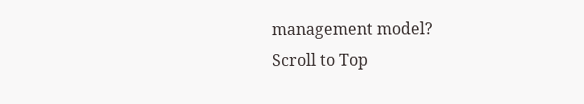management model?
Scroll to Top